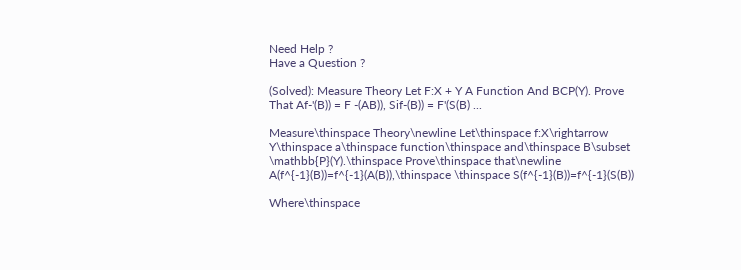Need Help ?
Have a Question ?

(Solved): Measure Theory Let F:X + Y A Function And BCP(Y). Prove That Af-'(B)) = F -(AB)), Sif-(B)) = F'(S(B) ...

Measure\thinspace Theory\newline Let\thinspace f:X\rightarrow Y\thinspace a\thinspace function\thinspace and\thinspace B\subset \mathbb{P}(Y).\thinspace Prove\thinspace that\newline A(f^{-1}(B))=f^{-1}(A(B)),\thinspace \thinspace S(f^{-1}(B))=f^{-1}(S(B))

Where\thinspace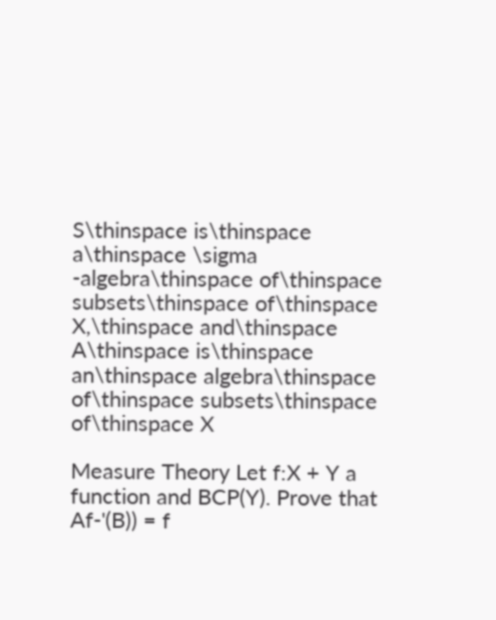S\thinspace is\thinspace a\thinspace \sigma -algebra\thinspace of\thinspace subsets\thinspace of\thinspace X,\thinspace and\thinspace A\thinspace is\thinspace an\thinspace algebra\thinspace of\thinspace subsets\thinspace of\thinspace X

Measure Theory Let f:X + Y a function and BCP(Y). Prove that Af-'(B)) = f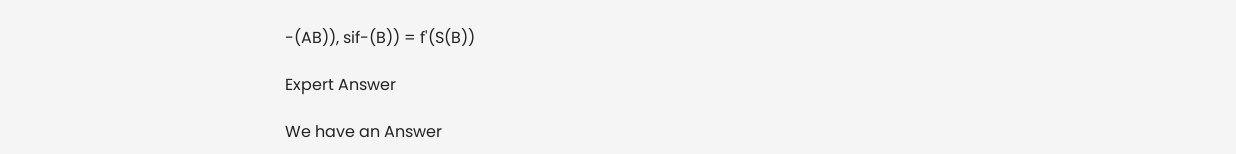-(AB)), sif-(B)) = f'(S(B))

Expert Answer

We have an Answer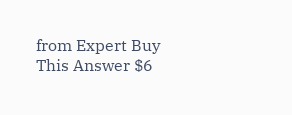from Expert Buy This Answer $6